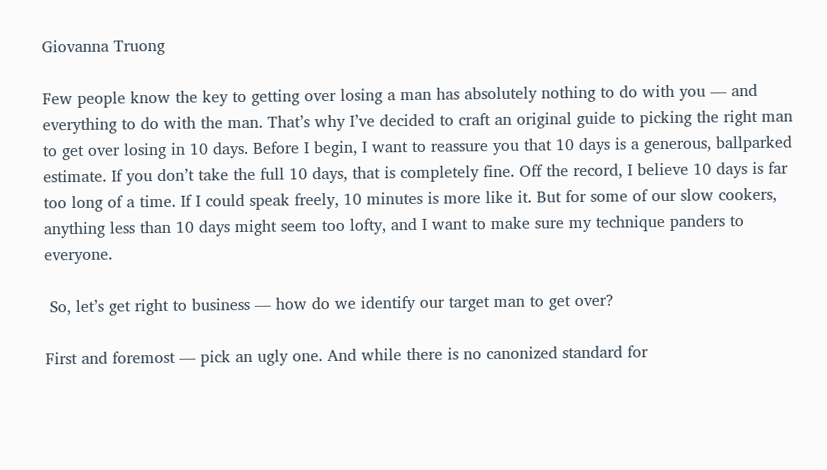Giovanna Truong

Few people know the key to getting over losing a man has absolutely nothing to do with you — and everything to do with the man. That’s why I’ve decided to craft an original guide to picking the right man to get over losing in 10 days. Before I begin, I want to reassure you that 10 days is a generous, ballparked estimate. If you don’t take the full 10 days, that is completely fine. Off the record, I believe 10 days is far too long of a time. If I could speak freely, 10 minutes is more like it. But for some of our slow cookers, anything less than 10 days might seem too lofty, and I want to make sure my technique panders to everyone.

 So, let’s get right to business — how do we identify our target man to get over?

First and foremost — pick an ugly one. And while there is no canonized standard for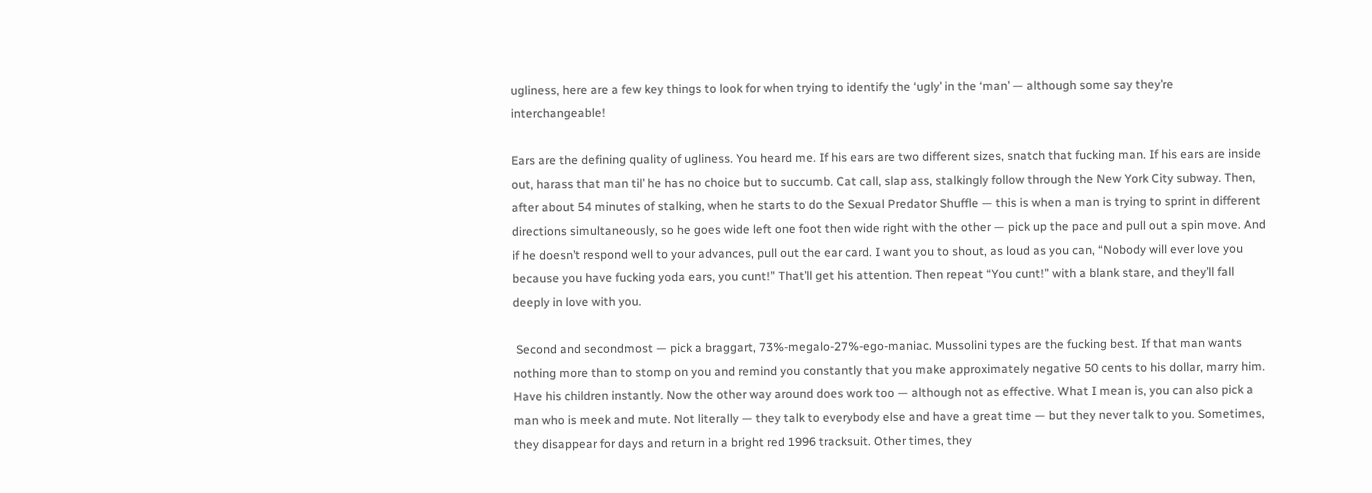ugliness, here are a few key things to look for when trying to identify the ‘ugly’ in the ‘man’ — although some say they’re interchangeable!

Ears are the defining quality of ugliness. You heard me. If his ears are two different sizes, snatch that fucking man. If his ears are inside out, harass that man til’ he has no choice but to succumb. Cat call, slap ass, stalkingly follow through the New York City subway. Then, after about 54 minutes of stalking, when he starts to do the Sexual Predator Shuffle — this is when a man is trying to sprint in different directions simultaneously, so he goes wide left one foot then wide right with the other — pick up the pace and pull out a spin move. And if he doesn’t respond well to your advances, pull out the ear card. I want you to shout, as loud as you can, “Nobody will ever love you because you have fucking yoda ears, you cunt!” That’ll get his attention. Then repeat “You cunt!” with a blank stare, and they’ll fall deeply in love with you.

 Second and secondmost — pick a braggart, 73%-megalo-27%-ego-maniac. Mussolini types are the fucking best. If that man wants nothing more than to stomp on you and remind you constantly that you make approximately negative 50 cents to his dollar, marry him. Have his children instantly. Now the other way around does work too — although not as effective. What I mean is, you can also pick a man who is meek and mute. Not literally — they talk to everybody else and have a great time — but they never talk to you. Sometimes, they disappear for days and return in a bright red 1996 tracksuit. Other times, they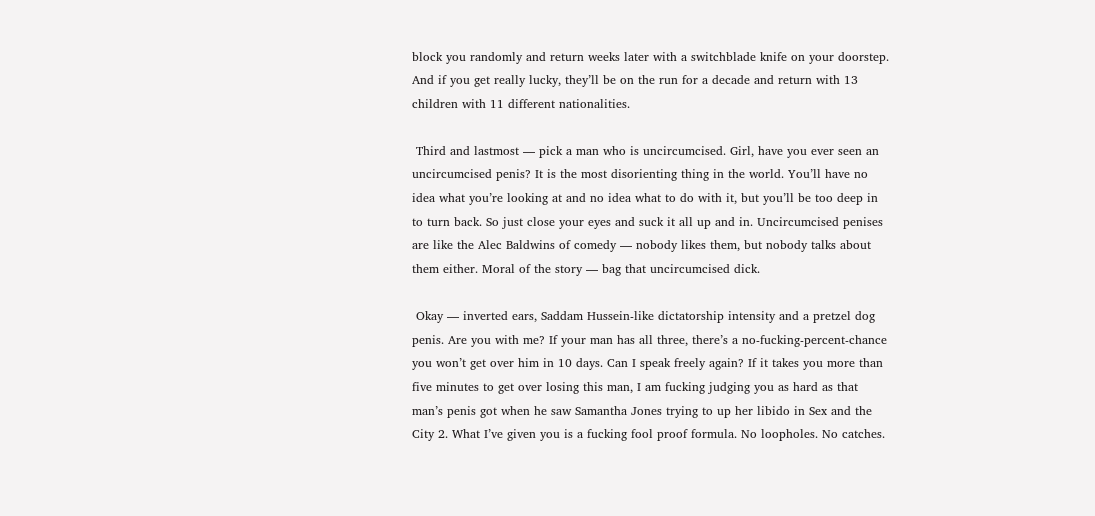block you randomly and return weeks later with a switchblade knife on your doorstep. And if you get really lucky, they’ll be on the run for a decade and return with 13 children with 11 different nationalities.

 Third and lastmost — pick a man who is uncircumcised. Girl, have you ever seen an uncircumcised penis? It is the most disorienting thing in the world. You’ll have no idea what you’re looking at and no idea what to do with it, but you’ll be too deep in to turn back. So just close your eyes and suck it all up and in. Uncircumcised penises are like the Alec Baldwins of comedy — nobody likes them, but nobody talks about them either. Moral of the story — bag that uncircumcised dick.

 Okay — inverted ears, Saddam Hussein-like dictatorship intensity and a pretzel dog penis. Are you with me? If your man has all three, there’s a no-fucking-percent-chance you won’t get over him in 10 days. Can I speak freely again? If it takes you more than five minutes to get over losing this man, I am fucking judging you as hard as that man’s penis got when he saw Samantha Jones trying to up her libido in Sex and the City 2. What I’ve given you is a fucking fool proof formula. No loopholes. No catches.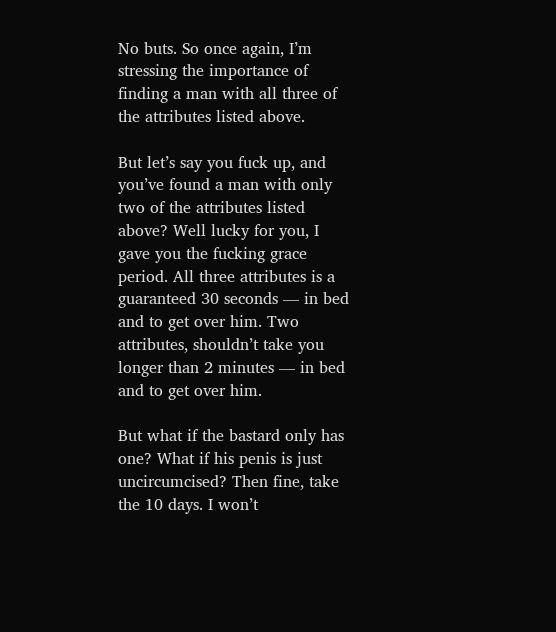No buts. So once again, I’m stressing the importance of finding a man with all three of the attributes listed above.

But let’s say you fuck up, and you’ve found a man with only two of the attributes listed above? Well lucky for you, I gave you the fucking grace period. All three attributes is a guaranteed 30 seconds — in bed and to get over him. Two attributes, shouldn’t take you longer than 2 minutes — in bed and to get over him.

But what if the bastard only has one? What if his penis is just uncircumcised? Then fine, take the 10 days. I won’t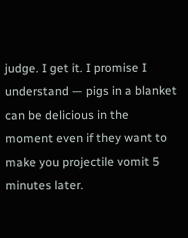judge. I get it. I promise I understand — pigs in a blanket can be delicious in the moment even if they want to make you projectile vomit 5 minutes later.